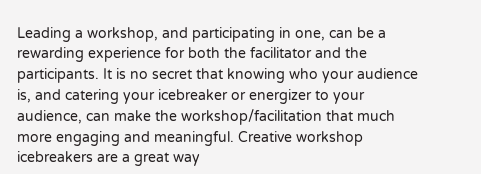Leading a workshop, and participating in one, can be a rewarding experience for both the facilitator and the participants. It is no secret that knowing who your audience is, and catering your icebreaker or energizer to your audience, can make the workshop/facilitation that much more engaging and meaningful. Creative workshop icebreakers are a great way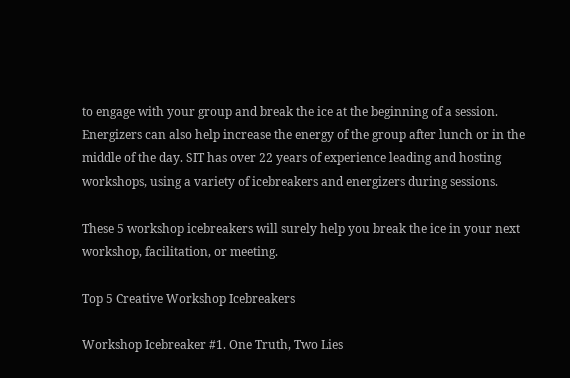to engage with your group and break the ice at the beginning of a session. Energizers can also help increase the energy of the group after lunch or in the middle of the day. SIT has over 22 years of experience leading and hosting workshops, using a variety of icebreakers and energizers during sessions.

These 5 workshop icebreakers will surely help you break the ice in your next workshop, facilitation, or meeting.

Top 5 Creative Workshop Icebreakers

Workshop Icebreaker #1. One Truth, Two Lies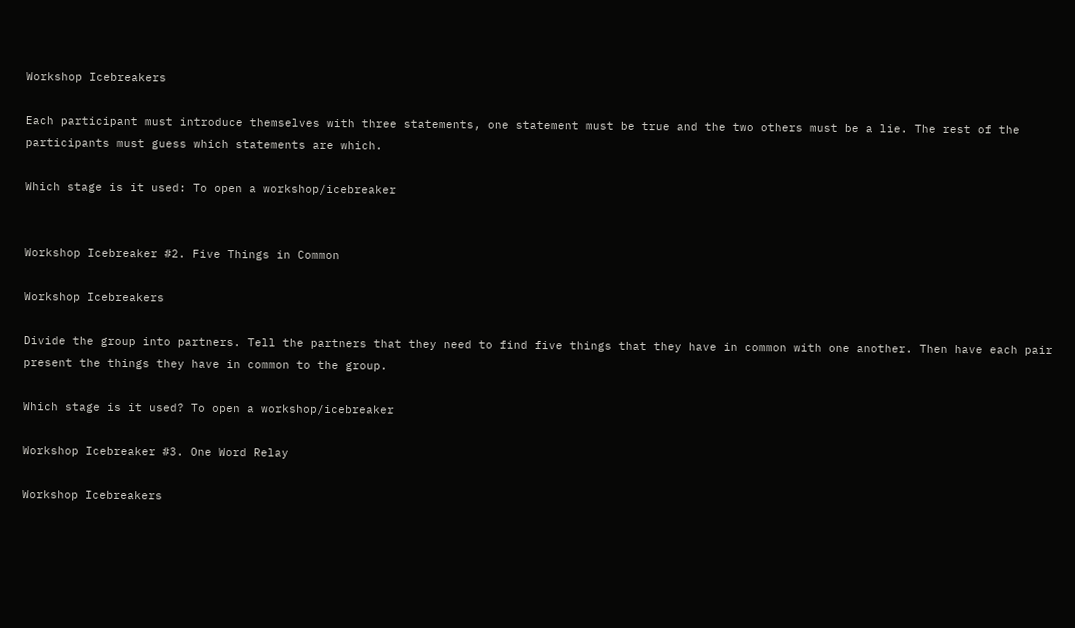Workshop Icebreakers

Each participant must introduce themselves with three statements, one statement must be true and the two others must be a lie. The rest of the participants must guess which statements are which.

Which stage is it used: To open a workshop/icebreaker


Workshop Icebreaker #2. Five Things in Common

Workshop Icebreakers

Divide the group into partners. Tell the partners that they need to find five things that they have in common with one another. Then have each pair present the things they have in common to the group.

Which stage is it used? To open a workshop/icebreaker

Workshop Icebreaker #3. One Word Relay

Workshop Icebreakers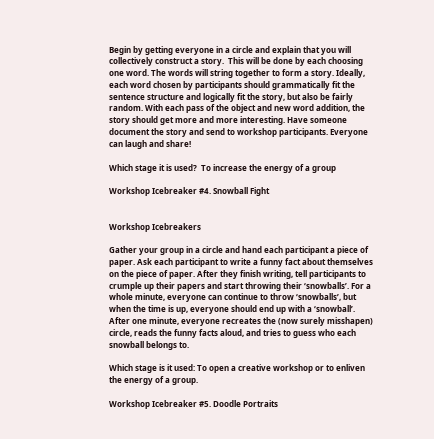Begin by getting everyone in a circle and explain that you will collectively construct a story.  This will be done by each choosing one word. The words will string together to form a story. Ideally, each word chosen by participants should grammatically fit the sentence structure and logically fit the story, but also be fairly random. With each pass of the object and new word addition, the story should get more and more interesting. Have someone document the story and send to workshop participants. Everyone can laugh and share!

Which stage it is used?  To increase the energy of a group

Workshop Icebreaker #4. Snowball Fight


Workshop Icebreakers

Gather your group in a circle and hand each participant a piece of paper. Ask each participant to write a funny fact about themselves on the piece of paper. After they finish writing, tell participants to crumple up their papers and start throwing their ‘snowballs’. For a whole minute, everyone can continue to throw ‘snowballs’, but when the time is up, everyone should end up with a ‘snowball’. After one minute, everyone recreates the (now surely misshapen) circle, reads the funny facts aloud, and tries to guess who each snowball belongs to.

Which stage is it used: To open a creative workshop or to enliven the energy of a group.

Workshop Icebreaker #5. Doodle Portraits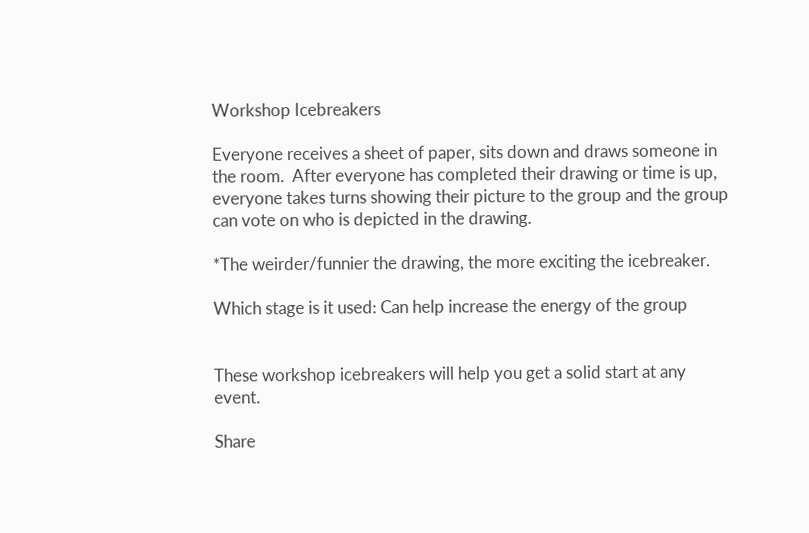Workshop Icebreakers

Everyone receives a sheet of paper, sits down and draws someone in the room.  After everyone has completed their drawing or time is up, everyone takes turns showing their picture to the group and the group can vote on who is depicted in the drawing.

*The weirder/funnier the drawing, the more exciting the icebreaker.

Which stage is it used: Can help increase the energy of the group


These workshop icebreakers will help you get a solid start at any event.

Share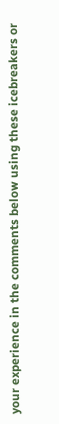your experience in the comments below using these icebreakers or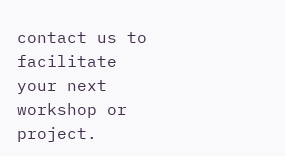contact us to facilitate your next workshop or project.